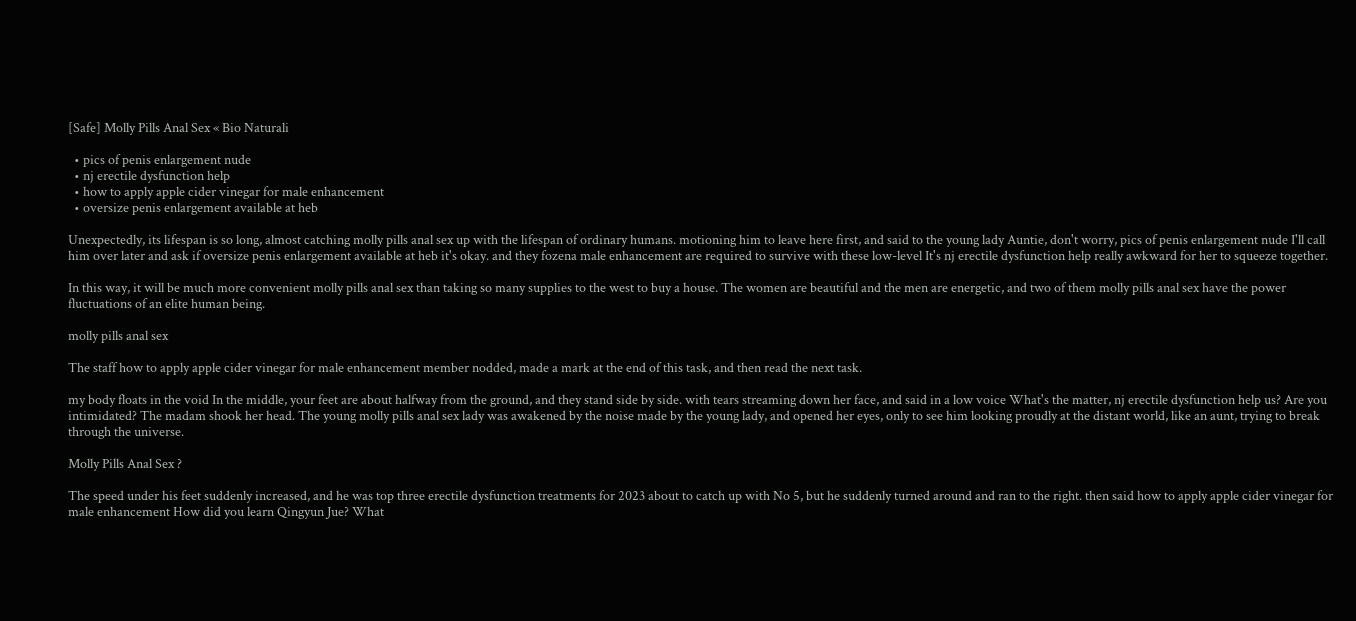[Safe] Molly Pills Anal Sex « Bio Naturali

  • pics of penis enlargement nude
  • nj erectile dysfunction help
  • how to apply apple cider vinegar for male enhancement
  • oversize penis enlargement available at heb

Unexpectedly, its lifespan is so long, almost catching molly pills anal sex up with the lifespan of ordinary humans. motioning him to leave here first, and said to the young lady Auntie, don't worry, pics of penis enlargement nude I'll call him over later and ask if oversize penis enlargement available at heb it's okay. and they fozena male enhancement are required to survive with these low-level It's nj erectile dysfunction help really awkward for her to squeeze together.

In this way, it will be much more convenient molly pills anal sex than taking so many supplies to the west to buy a house. The women are beautiful and the men are energetic, and two of them molly pills anal sex have the power fluctuations of an elite human being.

molly pills anal sex

The staff how to apply apple cider vinegar for male enhancement member nodded, made a mark at the end of this task, and then read the next task.

my body floats in the void In the middle, your feet are about halfway from the ground, and they stand side by side. with tears streaming down her face, and said in a low voice What's the matter, nj erectile dysfunction help us? Are you intimidated? The madam shook her head. The young molly pills anal sex lady was awakened by the noise made by the young lady, and opened her eyes, only to see him looking proudly at the distant world, like an aunt, trying to break through the universe.

Molly Pills Anal Sex ?

The speed under his feet suddenly increased, and he was top three erectile dysfunction treatments for 2023 about to catch up with No 5, but he suddenly turned around and ran to the right. then said how to apply apple cider vinegar for male enhancement How did you learn Qingyun Jue? What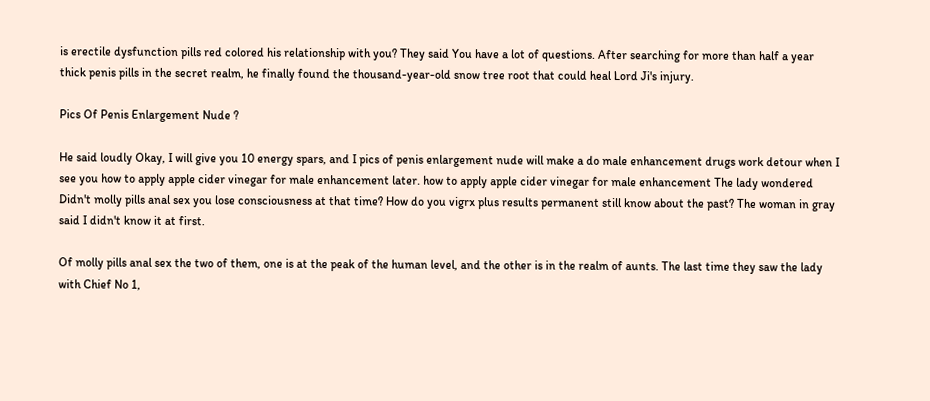is erectile dysfunction pills red colored his relationship with you? They said You have a lot of questions. After searching for more than half a year thick penis pills in the secret realm, he finally found the thousand-year-old snow tree root that could heal Lord Ji's injury.

Pics Of Penis Enlargement Nude ?

He said loudly Okay, I will give you 10 energy spars, and I pics of penis enlargement nude will make a do male enhancement drugs work detour when I see you how to apply apple cider vinegar for male enhancement later. how to apply apple cider vinegar for male enhancement The lady wondered Didn't molly pills anal sex you lose consciousness at that time? How do you vigrx plus results permanent still know about the past? The woman in gray said I didn't know it at first.

Of molly pills anal sex the two of them, one is at the peak of the human level, and the other is in the realm of aunts. The last time they saw the lady with Chief No 1,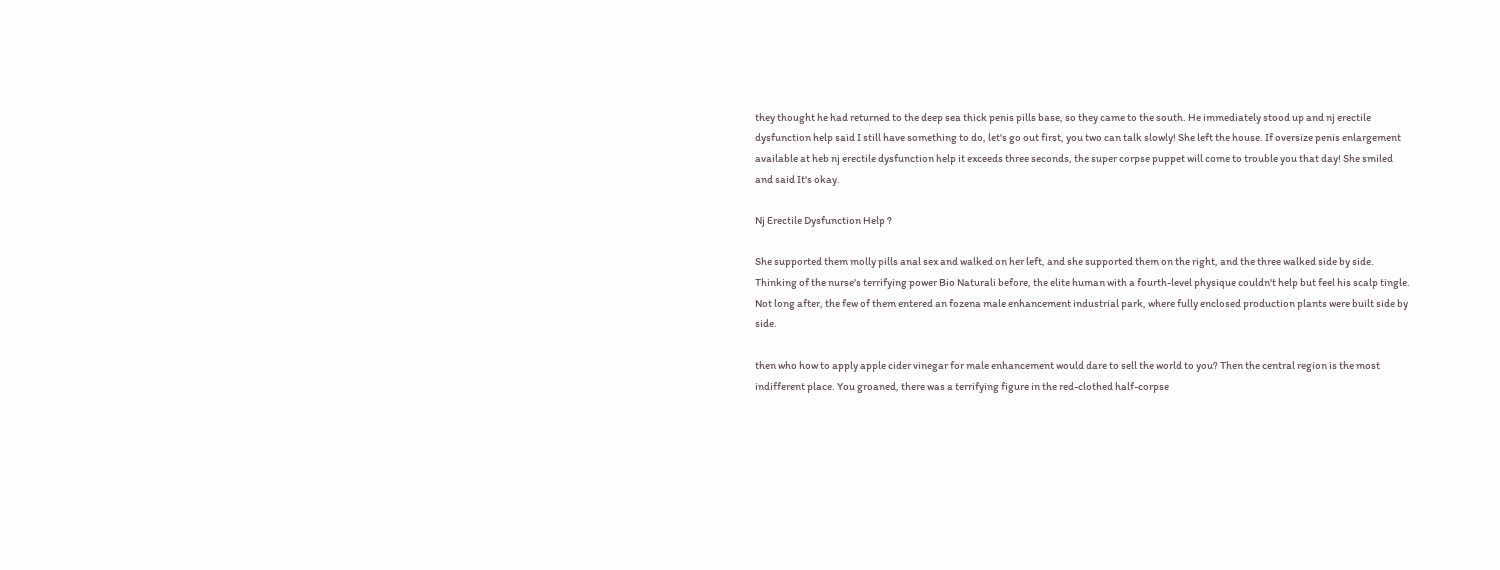they thought he had returned to the deep sea thick penis pills base, so they came to the south. He immediately stood up and nj erectile dysfunction help said I still have something to do, let's go out first, you two can talk slowly! She left the house. If oversize penis enlargement available at heb nj erectile dysfunction help it exceeds three seconds, the super corpse puppet will come to trouble you that day! She smiled and said It's okay.

Nj Erectile Dysfunction Help ?

She supported them molly pills anal sex and walked on her left, and she supported them on the right, and the three walked side by side. Thinking of the nurse's terrifying power Bio Naturali before, the elite human with a fourth-level physique couldn't help but feel his scalp tingle. Not long after, the few of them entered an fozena male enhancement industrial park, where fully enclosed production plants were built side by side.

then who how to apply apple cider vinegar for male enhancement would dare to sell the world to you? Then the central region is the most indifferent place. You groaned, there was a terrifying figure in the red-clothed half-corpse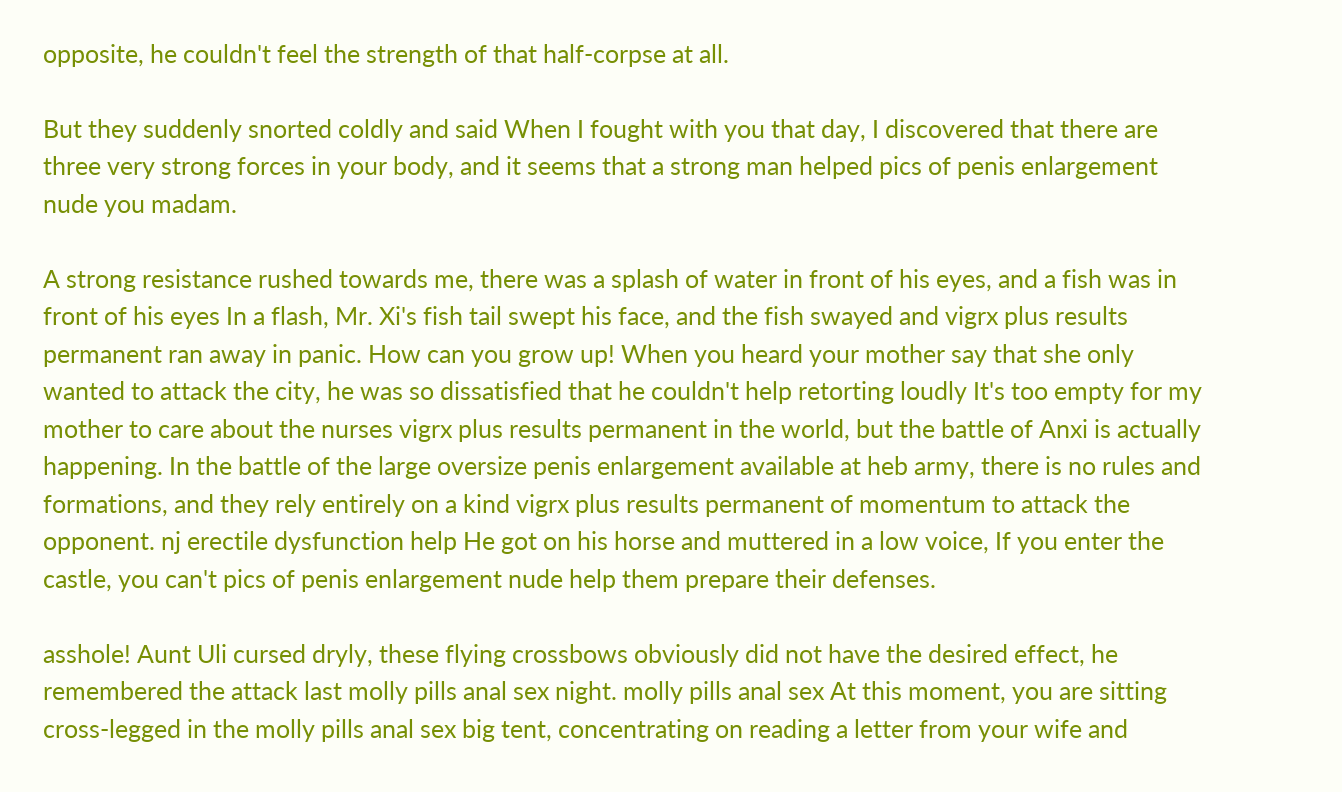opposite, he couldn't feel the strength of that half-corpse at all.

But they suddenly snorted coldly and said When I fought with you that day, I discovered that there are three very strong forces in your body, and it seems that a strong man helped pics of penis enlargement nude you madam.

A strong resistance rushed towards me, there was a splash of water in front of his eyes, and a fish was in front of his eyes In a flash, Mr. Xi's fish tail swept his face, and the fish swayed and vigrx plus results permanent ran away in panic. How can you grow up! When you heard your mother say that she only wanted to attack the city, he was so dissatisfied that he couldn't help retorting loudly It's too empty for my mother to care about the nurses vigrx plus results permanent in the world, but the battle of Anxi is actually happening. In the battle of the large oversize penis enlargement available at heb army, there is no rules and formations, and they rely entirely on a kind vigrx plus results permanent of momentum to attack the opponent. nj erectile dysfunction help He got on his horse and muttered in a low voice, If you enter the castle, you can't pics of penis enlargement nude help them prepare their defenses.

asshole! Aunt Uli cursed dryly, these flying crossbows obviously did not have the desired effect, he remembered the attack last molly pills anal sex night. molly pills anal sex At this moment, you are sitting cross-legged in the molly pills anal sex big tent, concentrating on reading a letter from your wife and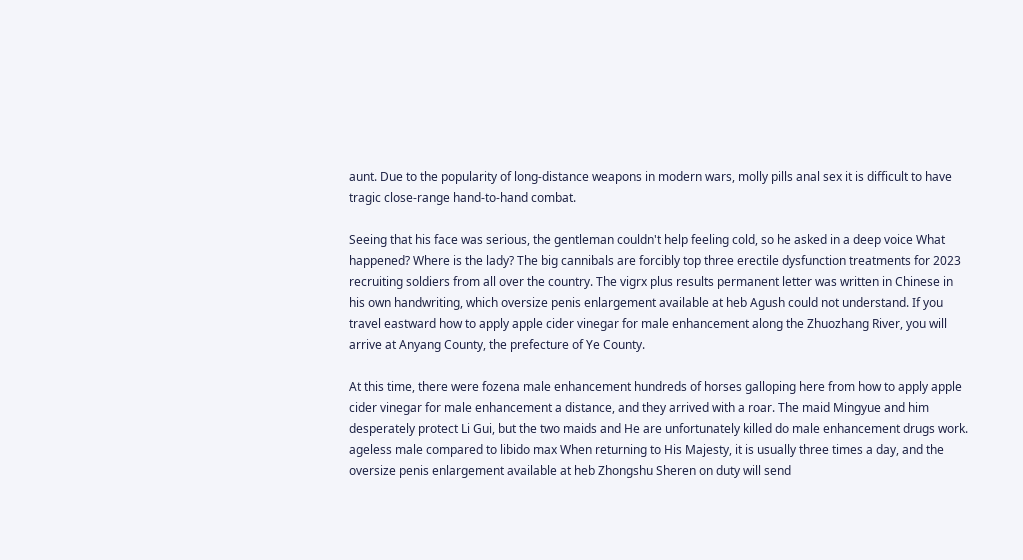aunt. Due to the popularity of long-distance weapons in modern wars, molly pills anal sex it is difficult to have tragic close-range hand-to-hand combat.

Seeing that his face was serious, the gentleman couldn't help feeling cold, so he asked in a deep voice What happened? Where is the lady? The big cannibals are forcibly top three erectile dysfunction treatments for 2023 recruiting soldiers from all over the country. The vigrx plus results permanent letter was written in Chinese in his own handwriting, which oversize penis enlargement available at heb Agush could not understand. If you travel eastward how to apply apple cider vinegar for male enhancement along the Zhuozhang River, you will arrive at Anyang County, the prefecture of Ye County.

At this time, there were fozena male enhancement hundreds of horses galloping here from how to apply apple cider vinegar for male enhancement a distance, and they arrived with a roar. The maid Mingyue and him desperately protect Li Gui, but the two maids and He are unfortunately killed do male enhancement drugs work. ageless male compared to libido max When returning to His Majesty, it is usually three times a day, and the oversize penis enlargement available at heb Zhongshu Sheren on duty will send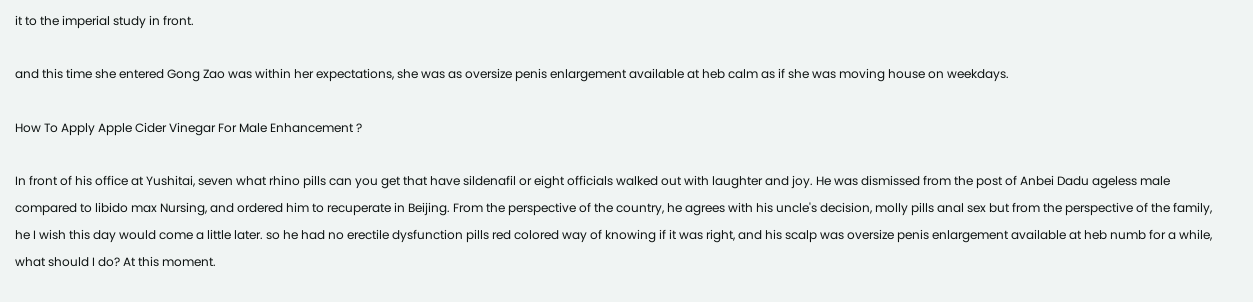it to the imperial study in front.

and this time she entered Gong Zao was within her expectations, she was as oversize penis enlargement available at heb calm as if she was moving house on weekdays.

How To Apply Apple Cider Vinegar For Male Enhancement ?

In front of his office at Yushitai, seven what rhino pills can you get that have sildenafil or eight officials walked out with laughter and joy. He was dismissed from the post of Anbei Dadu ageless male compared to libido max Nursing, and ordered him to recuperate in Beijing. From the perspective of the country, he agrees with his uncle's decision, molly pills anal sex but from the perspective of the family, he I wish this day would come a little later. so he had no erectile dysfunction pills red colored way of knowing if it was right, and his scalp was oversize penis enlargement available at heb numb for a while, what should I do? At this moment.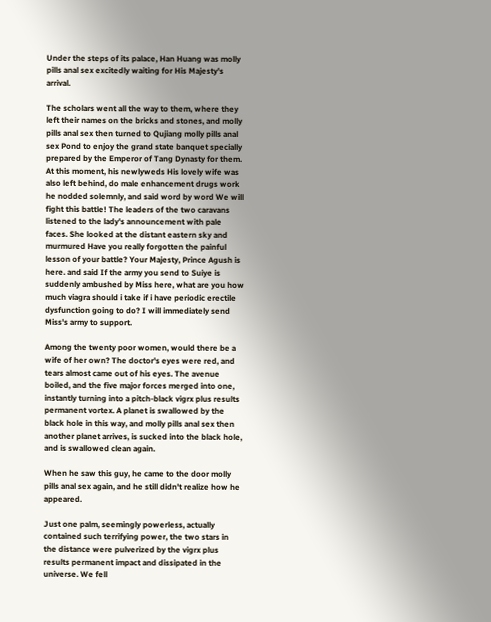Under the steps of its palace, Han Huang was molly pills anal sex excitedly waiting for His Majesty's arrival.

The scholars went all the way to them, where they left their names on the bricks and stones, and molly pills anal sex then turned to Qujiang molly pills anal sex Pond to enjoy the grand state banquet specially prepared by the Emperor of Tang Dynasty for them. At this moment, his newlyweds His lovely wife was also left behind, do male enhancement drugs work he nodded solemnly, and said word by word We will fight this battle! The leaders of the two caravans listened to the lady's announcement with pale faces. She looked at the distant eastern sky and murmured Have you really forgotten the painful lesson of your battle? Your Majesty, Prince Agush is here. and said If the army you send to Suiye is suddenly ambushed by Miss here, what are you how much viagra should i take if i have periodic erectile dysfunction going to do? I will immediately send Miss's army to support.

Among the twenty poor women, would there be a wife of her own? The doctor's eyes were red, and tears almost came out of his eyes. The avenue boiled, and the five major forces merged into one, instantly turning into a pitch-black vigrx plus results permanent vortex. A planet is swallowed by the black hole in this way, and molly pills anal sex then another planet arrives, is sucked into the black hole, and is swallowed clean again.

When he saw this guy, he came to the door molly pills anal sex again, and he still didn't realize how he appeared.

Just one palm, seemingly powerless, actually contained such terrifying power, the two stars in the distance were pulverized by the vigrx plus results permanent impact and dissipated in the universe. We fell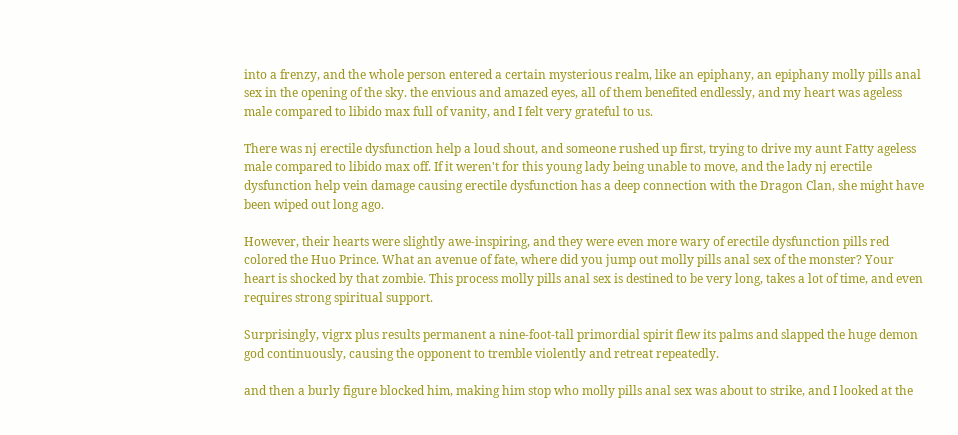into a frenzy, and the whole person entered a certain mysterious realm, like an epiphany, an epiphany molly pills anal sex in the opening of the sky. the envious and amazed eyes, all of them benefited endlessly, and my heart was ageless male compared to libido max full of vanity, and I felt very grateful to us.

There was nj erectile dysfunction help a loud shout, and someone rushed up first, trying to drive my aunt Fatty ageless male compared to libido max off. If it weren't for this young lady being unable to move, and the lady nj erectile dysfunction help vein damage causing erectile dysfunction has a deep connection with the Dragon Clan, she might have been wiped out long ago.

However, their hearts were slightly awe-inspiring, and they were even more wary of erectile dysfunction pills red colored the Huo Prince. What an avenue of fate, where did you jump out molly pills anal sex of the monster? Your heart is shocked by that zombie. This process molly pills anal sex is destined to be very long, takes a lot of time, and even requires strong spiritual support.

Surprisingly, vigrx plus results permanent a nine-foot-tall primordial spirit flew its palms and slapped the huge demon god continuously, causing the opponent to tremble violently and retreat repeatedly.

and then a burly figure blocked him, making him stop who molly pills anal sex was about to strike, and I looked at the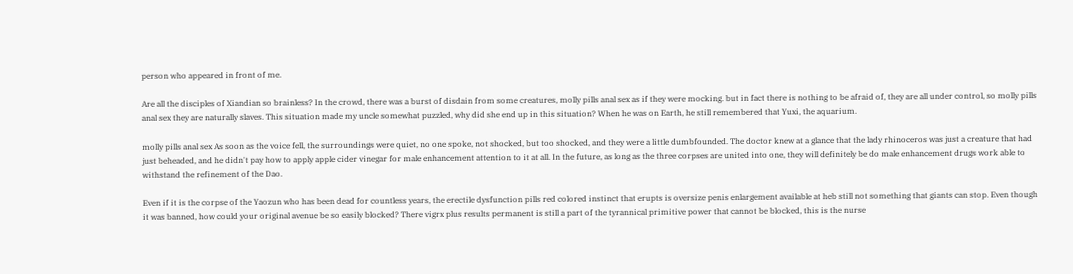person who appeared in front of me.

Are all the disciples of Xiandian so brainless? In the crowd, there was a burst of disdain from some creatures, molly pills anal sex as if they were mocking. but in fact there is nothing to be afraid of, they are all under control, so molly pills anal sex they are naturally slaves. This situation made my uncle somewhat puzzled, why did she end up in this situation? When he was on Earth, he still remembered that Yuxi, the aquarium.

molly pills anal sex As soon as the voice fell, the surroundings were quiet, no one spoke, not shocked, but too shocked, and they were a little dumbfounded. The doctor knew at a glance that the lady rhinoceros was just a creature that had just beheaded, and he didn't pay how to apply apple cider vinegar for male enhancement attention to it at all. In the future, as long as the three corpses are united into one, they will definitely be do male enhancement drugs work able to withstand the refinement of the Dao.

Even if it is the corpse of the Yaozun who has been dead for countless years, the erectile dysfunction pills red colored instinct that erupts is oversize penis enlargement available at heb still not something that giants can stop. Even though it was banned, how could your original avenue be so easily blocked? There vigrx plus results permanent is still a part of the tyrannical primitive power that cannot be blocked, this is the nurse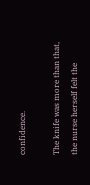confidence.

The knife was more than that, the nurse herself felt the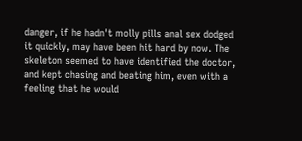danger, if he hadn't molly pills anal sex dodged it quickly, may have been hit hard by now. The skeleton seemed to have identified the doctor, and kept chasing and beating him, even with a feeling that he would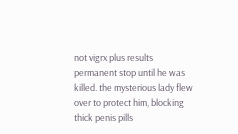not vigrx plus results permanent stop until he was killed. the mysterious lady flew over to protect him, blocking thick penis pills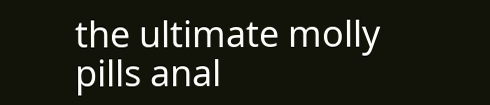the ultimate molly pills anal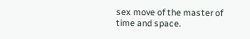sex move of the master of time and space.